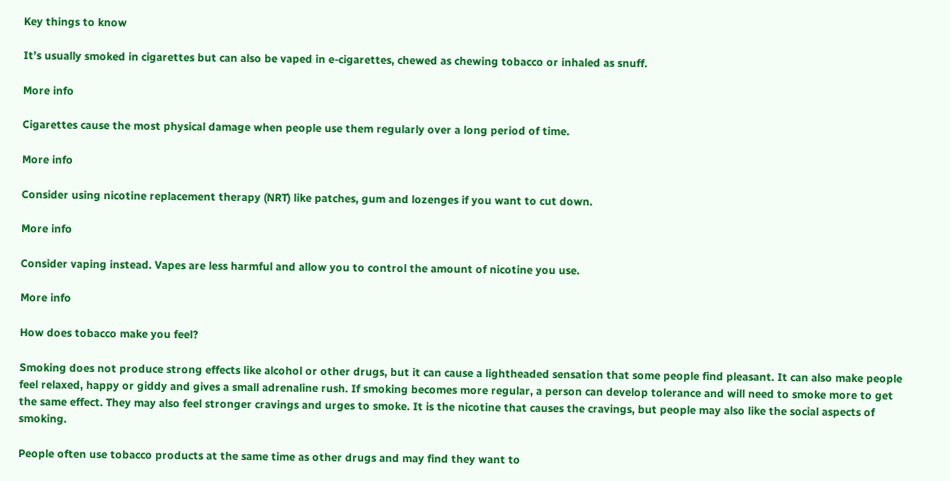Key things to know

It’s usually smoked in cigarettes but can also be vaped in e-cigarettes, chewed as chewing tobacco or inhaled as snuff.

More info

Cigarettes cause the most physical damage when people use them regularly over a long period of time.

More info

Consider using nicotine replacement therapy (NRT) like patches, gum and lozenges if you want to cut down.

More info

Consider vaping instead. Vapes are less harmful and allow you to control the amount of nicotine you use.

More info

How does tobacco make you feel?

Smoking does not produce strong effects like alcohol or other drugs, but it can cause a lightheaded sensation that some people find pleasant. It can also make people feel relaxed, happy or giddy and gives a small adrenaline rush. If smoking becomes more regular, a person can develop tolerance and will need to smoke more to get the same effect. They may also feel stronger cravings and urges to smoke. It is the nicotine that causes the cravings, but people may also like the social aspects of smoking.

People often use tobacco products at the same time as other drugs and may find they want to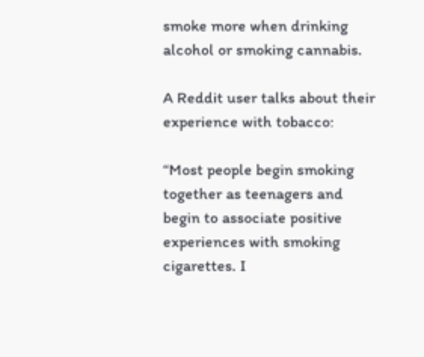smoke more when drinking alcohol or smoking cannabis.

A Reddit user talks about their experience with tobacco:

“Most people begin smoking together as teenagers and begin to associate positive experiences with smoking cigarettes. I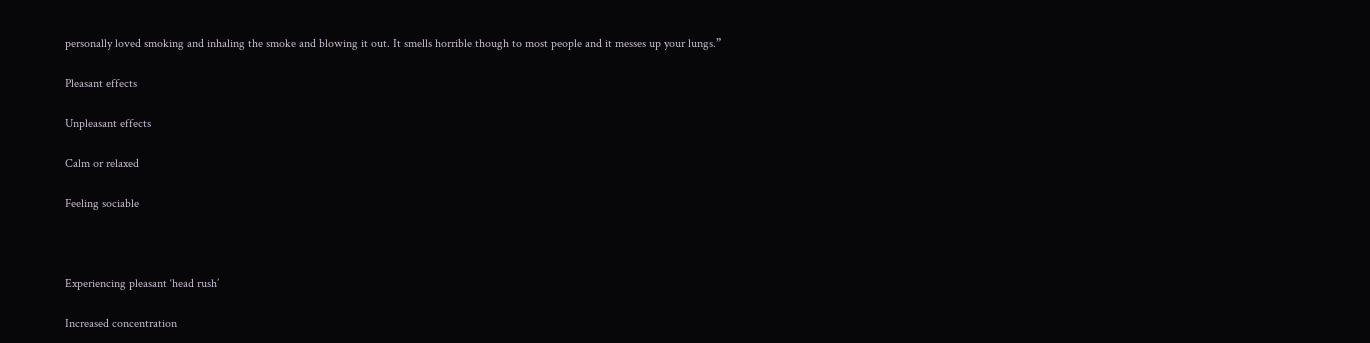personally loved smoking and inhaling the smoke and blowing it out. It smells horrible though to most people and it messes up your lungs.”

Pleasant effects

Unpleasant effects

Calm or relaxed

Feeling sociable



Experiencing pleasant ‘head rush’

Increased concentration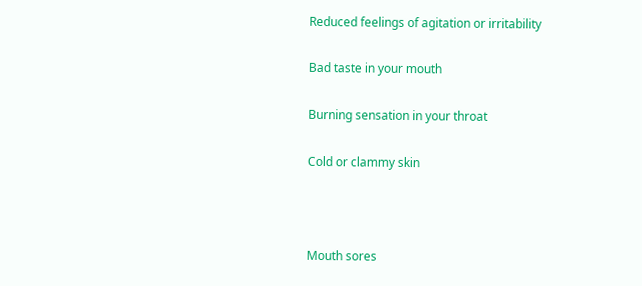Reduced feelings of agitation or irritability

Bad taste in your mouth

Burning sensation in your throat

Cold or clammy skin



Mouth sores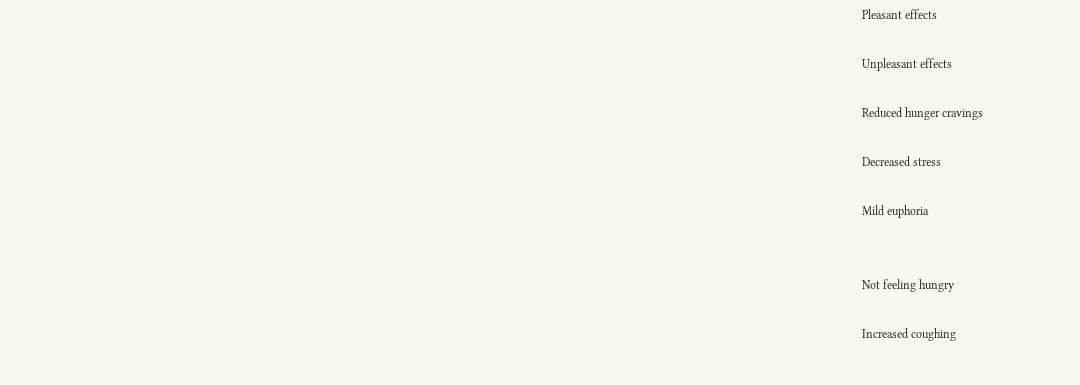Pleasant effects

Unpleasant effects

Reduced hunger cravings

Decreased stress

Mild euphoria


Not feeling hungry

Increased coughing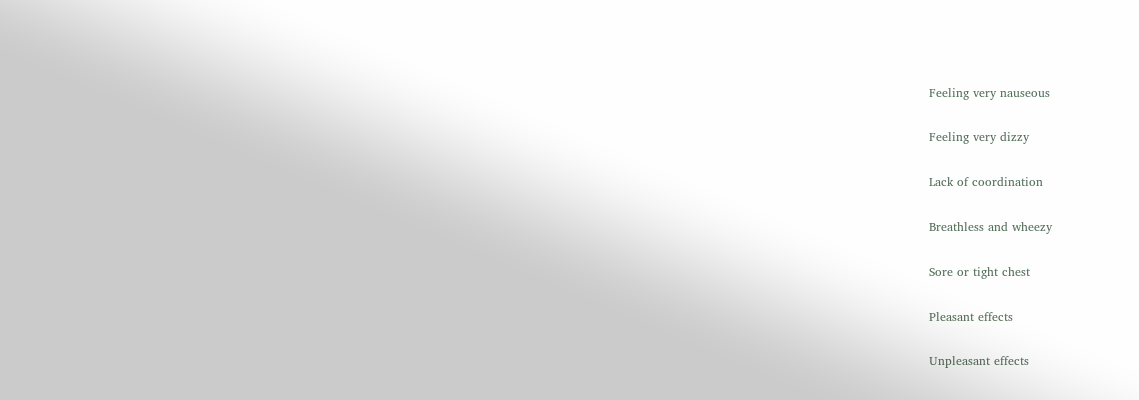Feeling very nauseous

Feeling very dizzy

Lack of coordination

Breathless and wheezy

Sore or tight chest

Pleasant effects

Unpleasant effects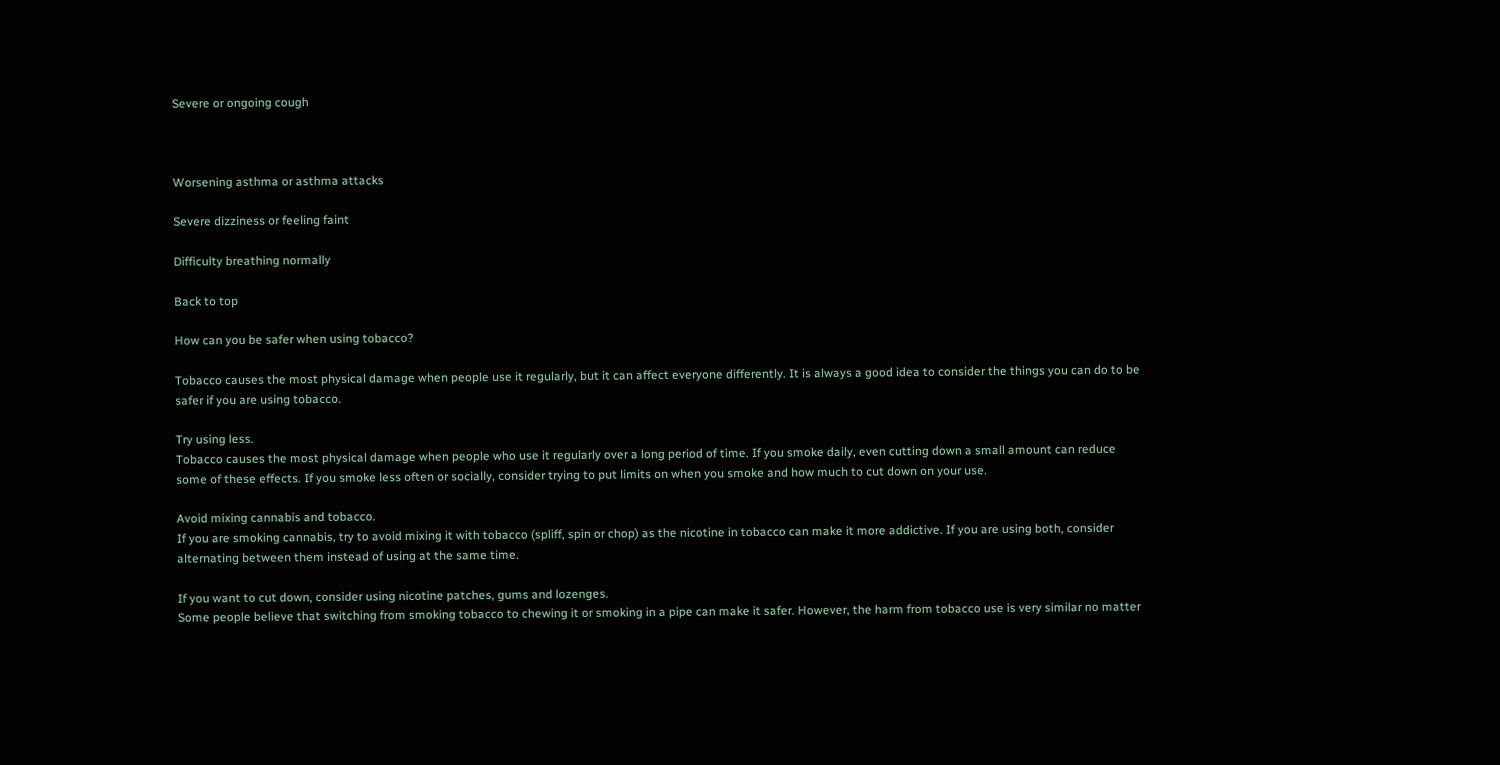Severe or ongoing cough



Worsening asthma or asthma attacks

Severe dizziness or feeling faint

Difficulty breathing normally

Back to top

How can you be safer when using tobacco?

Tobacco causes the most physical damage when people use it regularly, but it can affect everyone differently. It is always a good idea to consider the things you can do to be safer if you are using tobacco.

Try using less.
Tobacco causes the most physical damage when people who use it regularly over a long period of time. If you smoke daily, even cutting down a small amount can reduce some of these effects. If you smoke less often or socially, consider trying to put limits on when you smoke and how much to cut down on your use.

Avoid mixing cannabis and tobacco.
If you are smoking cannabis, try to avoid mixing it with tobacco (spliff, spin or chop) as the nicotine in tobacco can make it more addictive. If you are using both, consider alternating between them instead of using at the same time.

If you want to cut down, consider using nicotine patches, gums and lozenges.
Some people believe that switching from smoking tobacco to chewing it or smoking in a pipe can make it safer. However, the harm from tobacco use is very similar no matter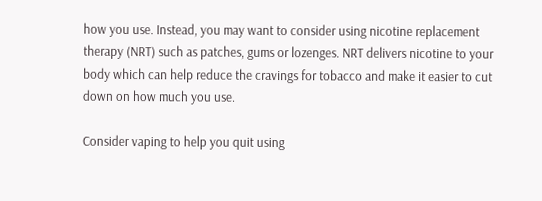how you use. Instead, you may want to consider using nicotine replacement therapy (NRT) such as patches, gums or lozenges. NRT delivers nicotine to your body which can help reduce the cravings for tobacco and make it easier to cut down on how much you use.

Consider vaping to help you quit using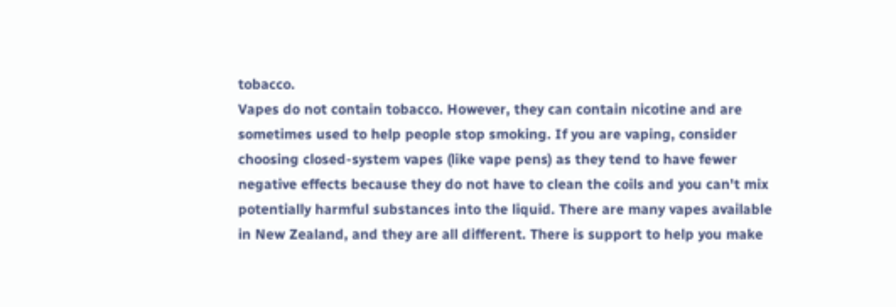tobacco.
Vapes do not contain tobacco. However, they can contain nicotine and are sometimes used to help people stop smoking. If you are vaping, consider choosing closed-system vapes (like vape pens) as they tend to have fewer negative effects because they do not have to clean the coils and you can't mix potentially harmful substances into the liquid. There are many vapes available in New Zealand, and they are all different. There is support to help you make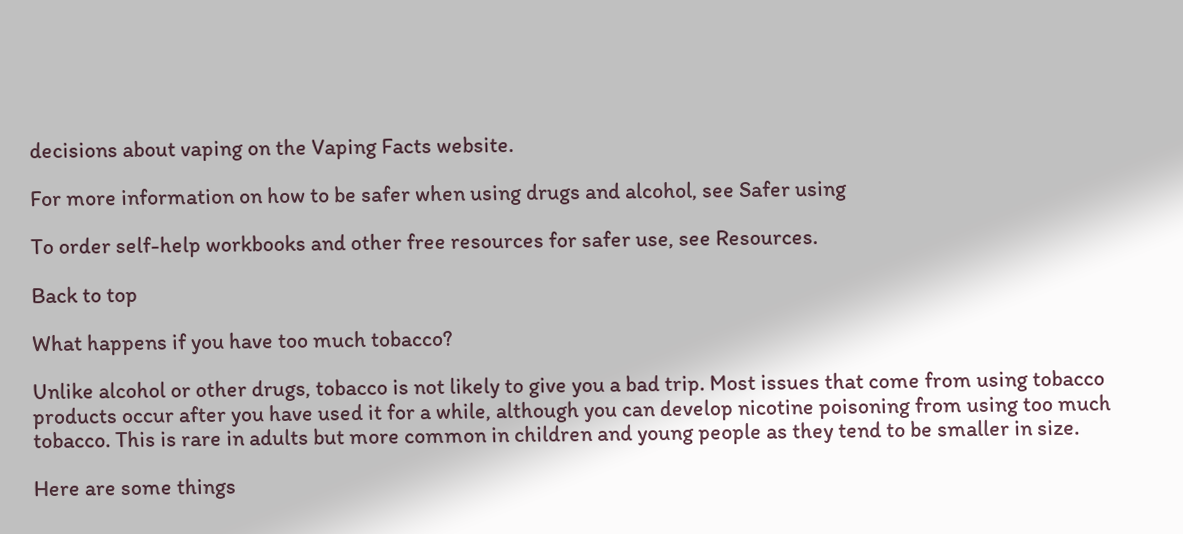decisions about vaping on the Vaping Facts website.

For more information on how to be safer when using drugs and alcohol, see Safer using

To order self-help workbooks and other free resources for safer use, see Resources.

Back to top

What happens if you have too much tobacco?

Unlike alcohol or other drugs, tobacco is not likely to give you a bad trip. Most issues that come from using tobacco products occur after you have used it for a while, although you can develop nicotine poisoning from using too much tobacco. This is rare in adults but more common in children and young people as they tend to be smaller in size.

Here are some things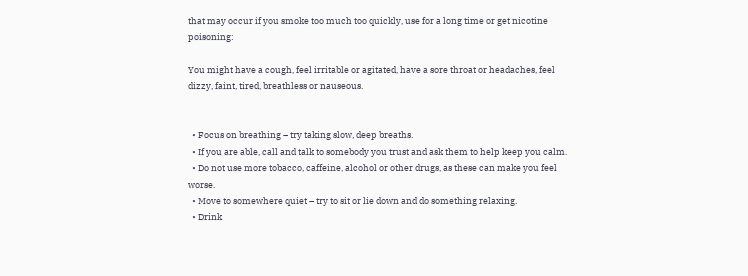that may occur if you smoke too much too quickly, use for a long time or get nicotine poisoning:

You might have a cough, feel irritable or agitated, have a sore throat or headaches, feel dizzy, faint, tired, breathless or nauseous.


  • Focus on breathing – try taking slow, deep breaths.
  • If you are able, call and talk to somebody you trust and ask them to help keep you calm.
  • Do not use more tobacco, caffeine, alcohol or other drugs, as these can make you feel worse.
  • Move to somewhere quiet – try to sit or lie down and do something relaxing.
  • Drink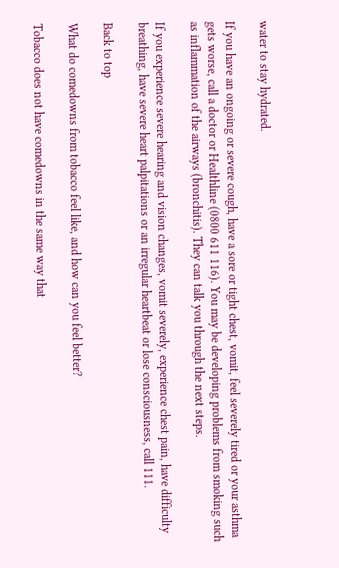water to stay hydrated.

If you have an ongoing or severe cough, have a sore or tight chest, vomit, feel severely tired or your asthma gets worse, call a doctor or Healthline (0800 611 116). You may be developing problems from smoking such as inflammation of the airways (bronchitis). They can talk you through the next steps.

If you experience severe hearing and vision changes, vomit severely, experience chest pain, have difficulty breathing, have severe heart palpitations or an irregular heartbeat or lose consciousness, call 111.

Back to top

What do comedowns from tobacco feel like, and how can you feel better?

Tobacco does not have comedowns in the same way that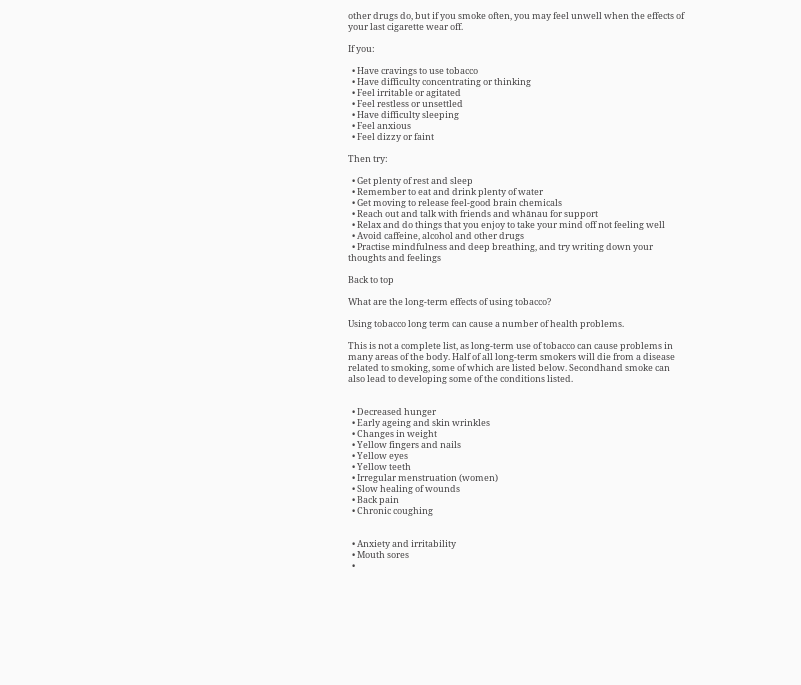other drugs do, but if you smoke often, you may feel unwell when the effects of your last cigarette wear off.

If you:

  • Have cravings to use tobacco
  • Have difficulty concentrating or thinking
  • Feel irritable or agitated
  • Feel restless or unsettled
  • Have difficulty sleeping
  • Feel anxious
  • Feel dizzy or faint

Then try:

  • Get plenty of rest and sleep
  • Remember to eat and drink plenty of water
  • Get moving to release feel-good brain chemicals
  • Reach out and talk with friends and whānau for support
  • Relax and do things that you enjoy to take your mind off not feeling well
  • Avoid caffeine, alcohol and other drugs
  • Practise mindfulness and deep breathing, and try writing down your thoughts and feelings

Back to top

What are the long-term effects of using tobacco?

Using tobacco long term can cause a number of health problems.

This is not a complete list, as long-term use of tobacco can cause problems in many areas of the body. Half of all long-term smokers will die from a disease related to smoking, some of which are listed below. Secondhand smoke can also lead to developing some of the conditions listed.


  • Decreased hunger
  • Early ageing and skin wrinkles
  • Changes in weight
  • Yellow fingers and nails
  • Yellow eyes
  • Yellow teeth
  • Irregular menstruation (women)
  • Slow healing of wounds
  • Back pain
  • Chronic coughing


  • Anxiety and irritability
  • Mouth sores
  •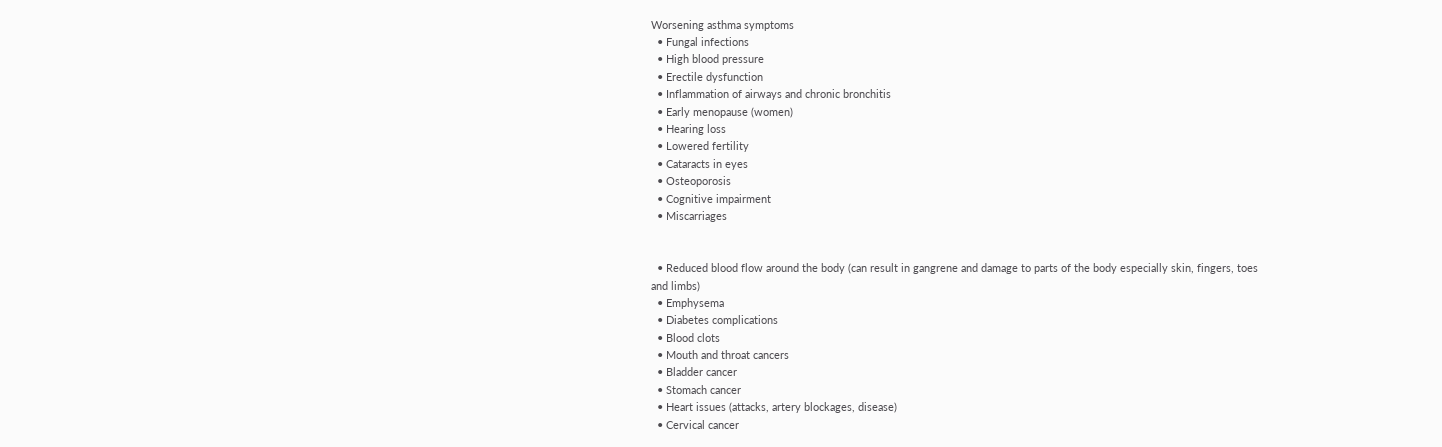Worsening asthma symptoms
  • Fungal infections
  • High blood pressure
  • Erectile dysfunction
  • Inflammation of airways and chronic bronchitis
  • Early menopause (women)
  • Hearing loss
  • Lowered fertility
  • Cataracts in eyes
  • Osteoporosis
  • Cognitive impairment
  • Miscarriages


  • Reduced blood flow around the body (can result in gangrene and damage to parts of the body especially skin, fingers, toes and limbs)
  • Emphysema
  • Diabetes complications
  • Blood clots
  • Mouth and throat cancers
  • Bladder cancer
  • Stomach cancer
  • Heart issues (attacks, artery blockages, disease)
  • Cervical cancer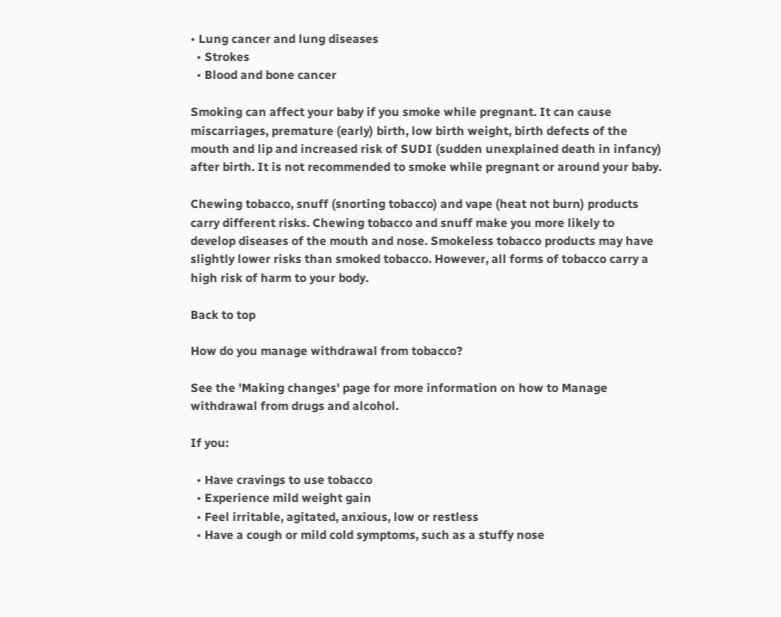• Lung cancer and lung diseases
  • Strokes
  • Blood and bone cancer

Smoking can affect your baby if you smoke while pregnant. It can cause miscarriages, premature (early) birth, low birth weight, birth defects of the mouth and lip and increased risk of SUDI (sudden unexplained death in infancy) after birth. It is not recommended to smoke while pregnant or around your baby.

Chewing tobacco, snuff (snorting tobacco) and vape (heat not burn) products carry different risks. Chewing tobacco and snuff make you more likely to develop diseases of the mouth and nose. Smokeless tobacco products may have slightly lower risks than smoked tobacco. However, all forms of tobacco carry a high risk of harm to your body.

Back to top

How do you manage withdrawal from tobacco?

See the 'Making changes' page for more information on how to Manage withdrawal from drugs and alcohol.

If you:

  • Have cravings to use tobacco
  • Experience mild weight gain
  • Feel irritable, agitated, anxious, low or restless
  • Have a cough or mild cold symptoms, such as a stuffy nose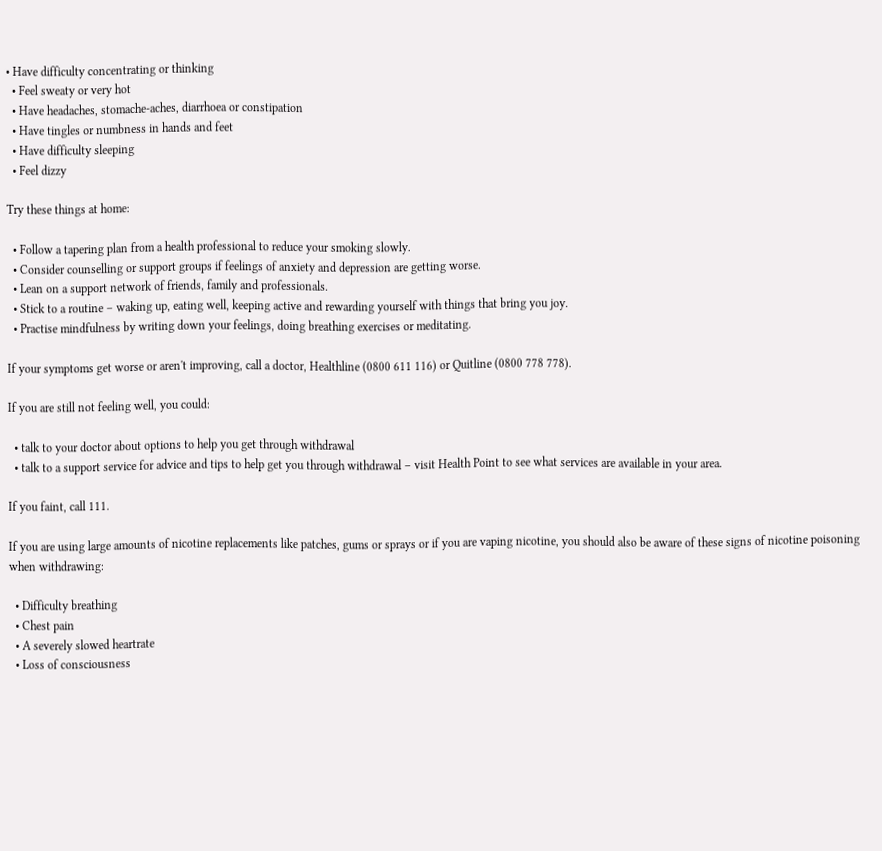• Have difficulty concentrating or thinking
  • Feel sweaty or very hot
  • Have headaches, stomache-aches, diarrhoea or constipation
  • Have tingles or numbness in hands and feet
  • Have difficulty sleeping
  • Feel dizzy

Try these things at home:

  • Follow a tapering plan from a health professional to reduce your smoking slowly.
  • Consider counselling or support groups if feelings of anxiety and depression are getting worse.
  • Lean on a support network of friends, family and professionals.
  • Stick to a routine – waking up, eating well, keeping active and rewarding yourself with things that bring you joy.
  • Practise mindfulness by writing down your feelings, doing breathing exercises or meditating.

If your symptoms get worse or aren't improving, call a doctor, Healthline (0800 611 116) or Quitline (0800 778 778).

If you are still not feeling well, you could:

  • talk to your doctor about options to help you get through withdrawal
  • talk to a support service for advice and tips to help get you through withdrawal – visit Health Point to see what services are available in your area.

If you faint, call 111.

If you are using large amounts of nicotine replacements like patches, gums or sprays or if you are vaping nicotine, you should also be aware of these signs of nicotine poisoning when withdrawing:

  • Difficulty breathing
  • Chest pain
  • A severely slowed heartrate
  • Loss of consciousness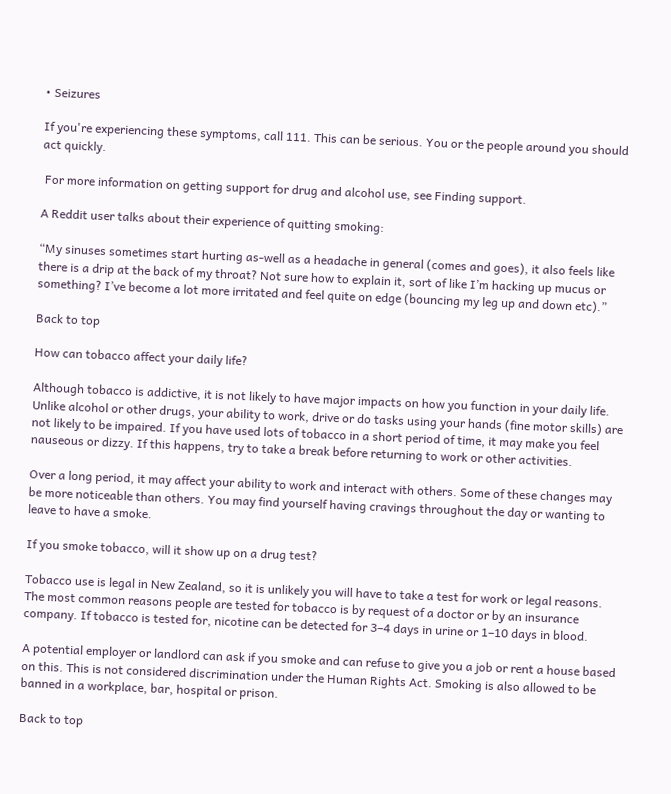• Seizures

If you're experiencing these symptoms, call 111. This can be serious. You or the people around you should act quickly.

 For more information on getting support for drug and alcohol use, see Finding support.

A Reddit user talks about their experience of quitting smoking:

“My sinuses sometimes start hurting as-well as a headache in general (comes and goes), it also feels like there is a drip at the back of my throat? Not sure how to explain it, sort of like I’m hacking up mucus or something? I’ve become a lot more irritated and feel quite on edge (bouncing my leg up and down etc).”

Back to top

How can tobacco affect your daily life?

Although tobacco is addictive, it is not likely to have major impacts on how you function in your daily life. Unlike alcohol or other drugs, your ability to work, drive or do tasks using your hands (fine motor skills) are not likely to be impaired. If you have used lots of tobacco in a short period of time, it may make you feel nauseous or dizzy. If this happens, try to take a break before returning to work or other activities.

Over a long period, it may affect your ability to work and interact with others. Some of these changes may be more noticeable than others. You may find yourself having cravings throughout the day or wanting to leave to have a smoke.

If you smoke tobacco, will it show up on a drug test?

Tobacco use is legal in New Zealand, so it is unlikely you will have to take a test for work or legal reasons. The most common reasons people are tested for tobacco is by request of a doctor or by an insurance company. If tobacco is tested for, nicotine can be detected for 3–4 days in urine or 1–10 days in blood.

A potential employer or landlord can ask if you smoke and can refuse to give you a job or rent a house based on this. This is not considered discrimination under the Human Rights Act. Smoking is also allowed to be banned in a workplace, bar, hospital or prison.

Back to top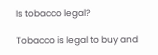Is tobacco legal?

Tobacco is legal to buy and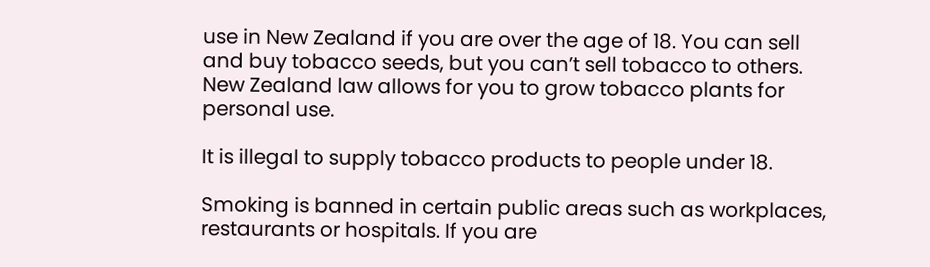use in New Zealand if you are over the age of 18. You can sell and buy tobacco seeds, but you can’t sell tobacco to others. New Zealand law allows for you to grow tobacco plants for personal use.

It is illegal to supply tobacco products to people under 18.

Smoking is banned in certain public areas such as workplaces, restaurants or hospitals. If you are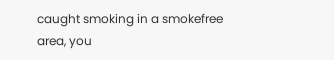caught smoking in a smokefree area, you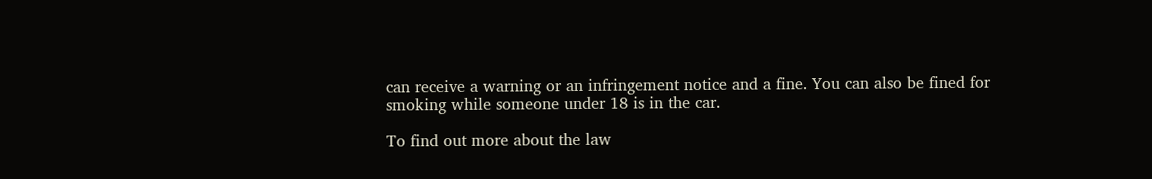can receive a warning or an infringement notice and a fine. You can also be fined for smoking while someone under 18 is in the car.

To find out more about the law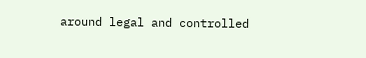around legal and controlled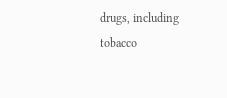drugs, including tobacco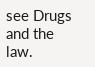see Drugs and the law.